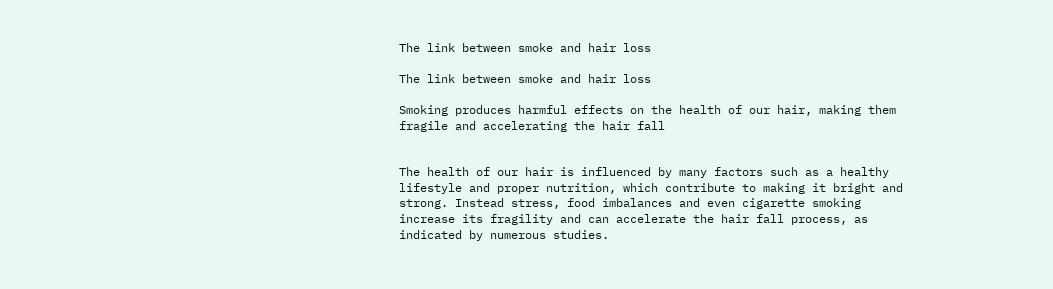The link between smoke and hair loss

The link between smoke and hair loss

Smoking produces harmful effects on the health of our hair, making them fragile and accelerating the hair fall


The health of our hair is influenced by many factors such as a healthy lifestyle and proper nutrition, which contribute to making it bright and strong. Instead stress, food imbalances and even cigarette smoking increase its fragility and can accelerate the hair fall process, as indicated by numerous studies.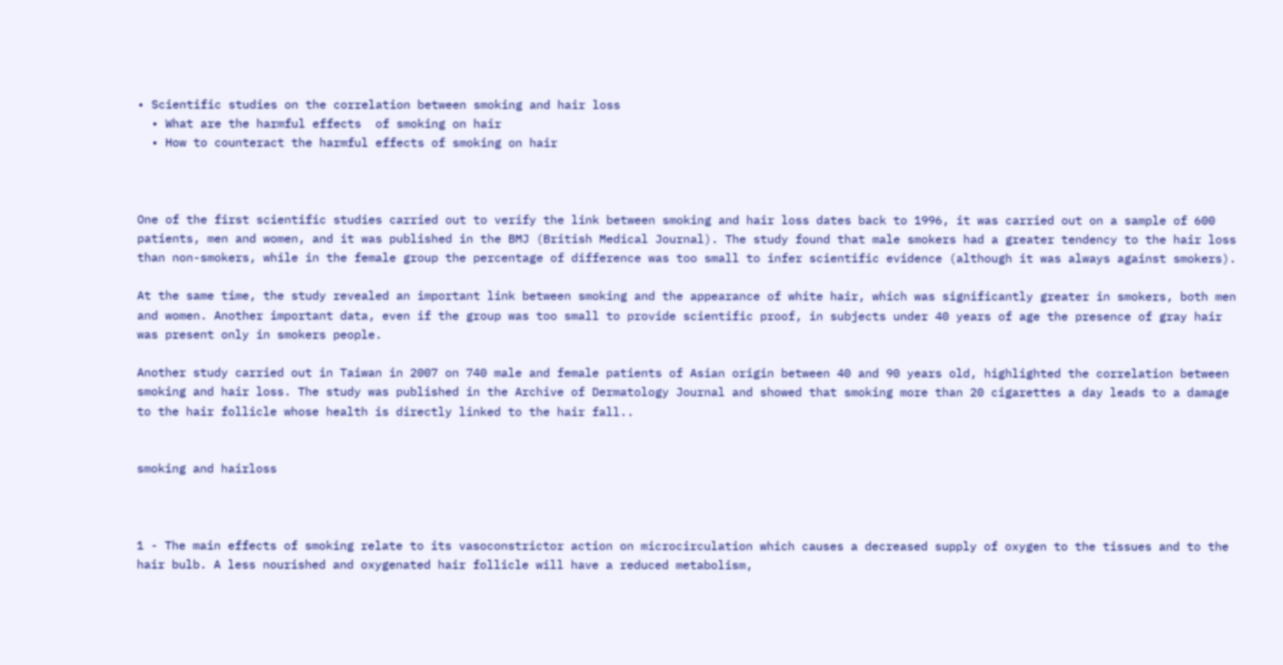• Scientific studies on the correlation between smoking and hair loss
  • What are the harmful effects  of smoking on hair
  • How to counteract the harmful effects of smoking on hair



One of the first scientific studies carried out to verify the link between smoking and hair loss dates back to 1996, it was carried out on a sample of 600 patients, men and women, and it was published in the BMJ (British Medical Journal). The study found that male smokers had a greater tendency to the hair loss than non-smokers, while in the female group the percentage of difference was too small to infer scientific evidence (although it was always against smokers).

At the same time, the study revealed an important link between smoking and the appearance of white hair, which was significantly greater in smokers, both men and women. Another important data, even if the group was too small to provide scientific proof, in subjects under 40 years of age the presence of gray hair was present only in smokers people.

Another study carried out in Taiwan in 2007 on 740 male and female patients of Asian origin between 40 and 90 years old, highlighted the correlation between smoking and hair loss. The study was published in the Archive of Dermatology Journal and showed that smoking more than 20 cigarettes a day leads to a damage to the hair follicle whose health is directly linked to the hair fall..


smoking and hairloss



1 - The main effects of smoking relate to its vasoconstrictor action on microcirculation which causes a decreased supply of oxygen to the tissues and to the hair bulb. A less nourished and oxygenated hair follicle will have a reduced metabolism,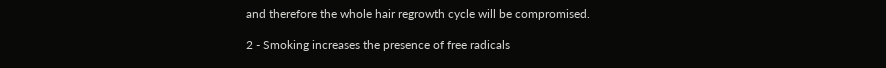and therefore the whole hair regrowth cycle will be compromised.

2 - Smoking increases the presence of free radicals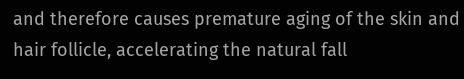and therefore causes premature aging of the skin and hair follicle, accelerating the natural fall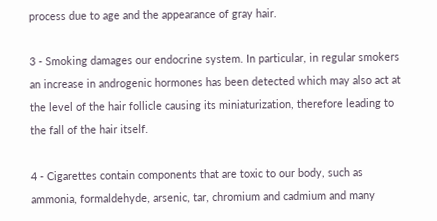process due to age and the appearance of gray hair.

3 - Smoking damages our endocrine system. In particular, in regular smokers an increase in androgenic hormones has been detected which may also act at the level of the hair follicle causing its miniaturization, therefore leading to the fall of the hair itself.

4 - Cigarettes contain components that are toxic to our body, such as ammonia, formaldehyde, arsenic, tar, chromium and cadmium and many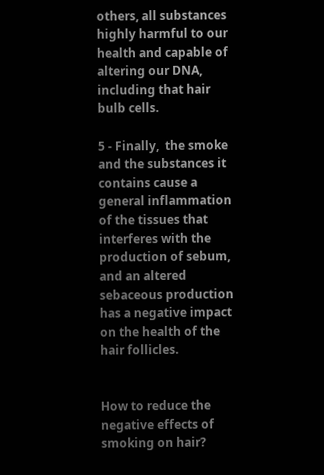others, all substances highly harmful to our health and capable of altering our DNA, including that hair bulb cells.

5 - Finally,  the smoke and the substances it contains cause a general inflammation of the tissues that interferes with the production of sebum, and an altered sebaceous production has a negative impact on the health of the hair follicles.


How to reduce the negative effects of smoking on hair?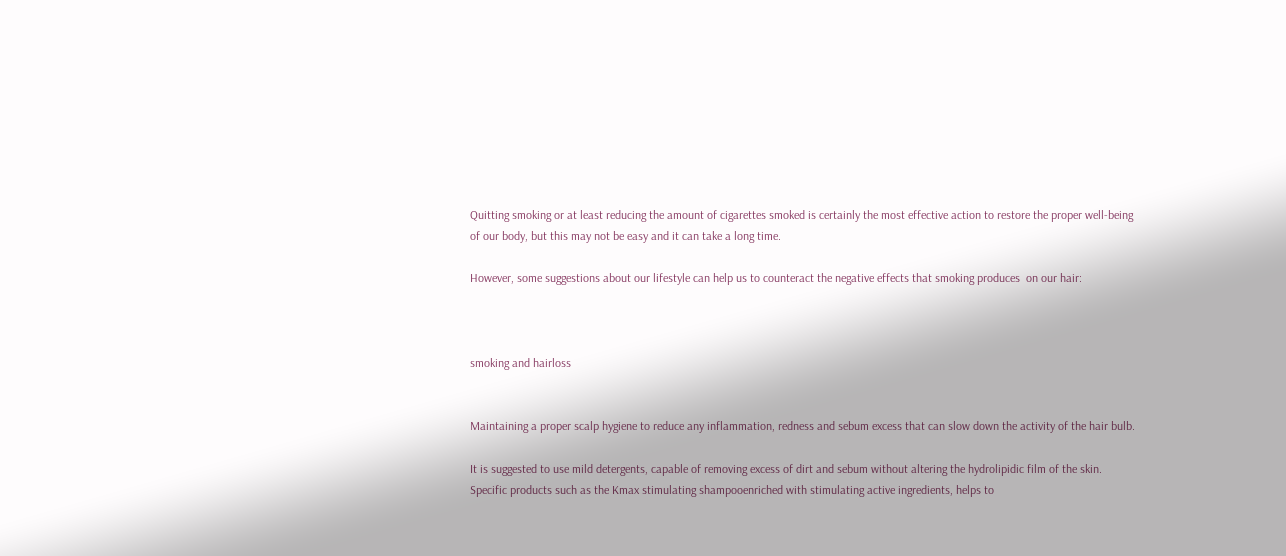Quitting smoking or at least reducing the amount of cigarettes smoked is certainly the most effective action to restore the proper well-being of our body, but this may not be easy and it can take a long time.

However, some suggestions about our lifestyle can help us to counteract the negative effects that smoking produces  on our hair:



smoking and hairloss


Maintaining a proper scalp hygiene to reduce any inflammation, redness and sebum excess that can slow down the activity of the hair bulb.

It is suggested to use mild detergents, capable of removing excess of dirt and sebum without altering the hydrolipidic film of the skin. Specific products such as the Kmax stimulating shampooenriched with stimulating active ingredients, helps to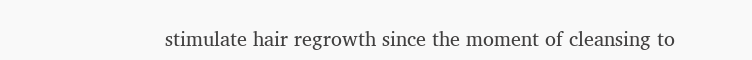stimulate hair regrowth since the moment of cleansing to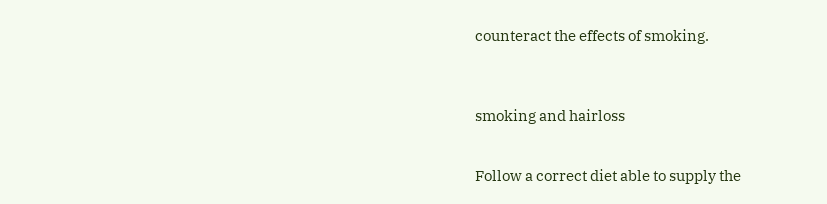counteract the effects of smoking.



smoking and hairloss


Follow a correct diet able to supply the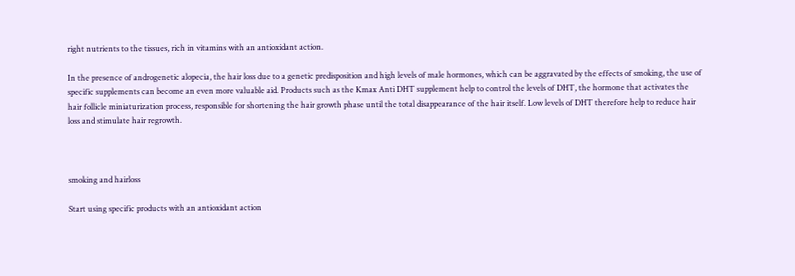right nutrients to the tissues, rich in vitamins with an antioxidant action.

In the presence of androgenetic alopecia, the hair loss due to a genetic predisposition and high levels of male hormones, which can be aggravated by the effects of smoking, the use of specific supplements can become an even more valuable aid. Products such as the Kmax Anti DHT supplement help to control the levels of DHT, the hormone that activates the hair follicle miniaturization process, responsible for shortening the hair growth phase until the total disappearance of the hair itself. Low levels of DHT therefore help to reduce hair loss and stimulate hair regrowth.



smoking and hairloss

Start using specific products with an antioxidant action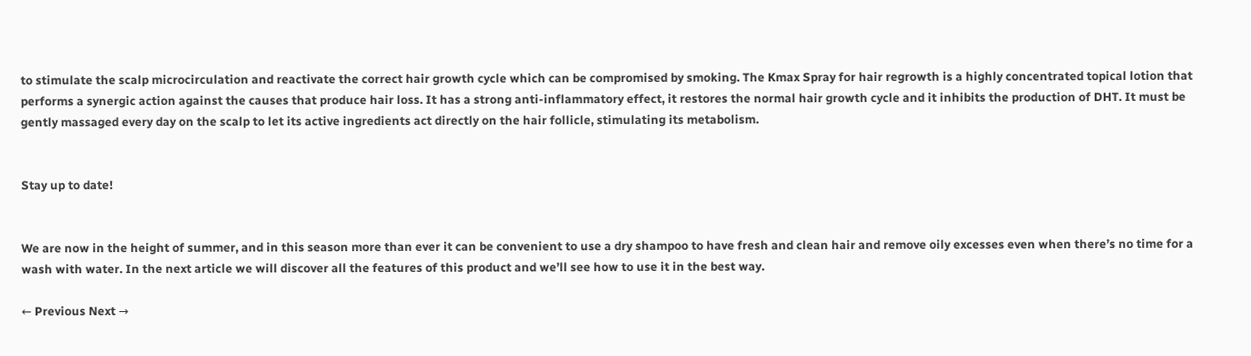to stimulate the scalp microcirculation and reactivate the correct hair growth cycle which can be compromised by smoking. The Kmax Spray for hair regrowth is a highly concentrated topical lotion that performs a synergic action against the causes that produce hair loss. It has a strong anti-inflammatory effect, it restores the normal hair growth cycle and it inhibits the production of DHT. It must be gently massaged every day on the scalp to let its active ingredients act directly on the hair follicle, stimulating its metabolism.


Stay up to date!


We are now in the height of summer, and in this season more than ever it can be convenient to use a dry shampoo to have fresh and clean hair and remove oily excesses even when there’s no time for a wash with water. In the next article we will discover all the features of this product and we’ll see how to use it in the best way.

← Previous Next →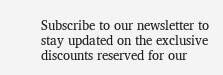Subscribe to our newsletter to stay updated on the exclusive discounts reserved for our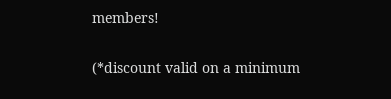members!

(*discount valid on a minimum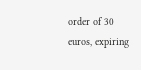order of 30 euros, expiring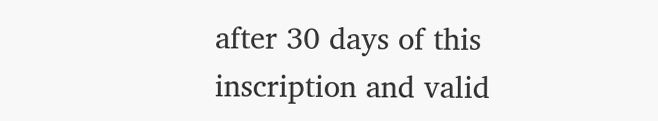after 30 days of this inscription and valid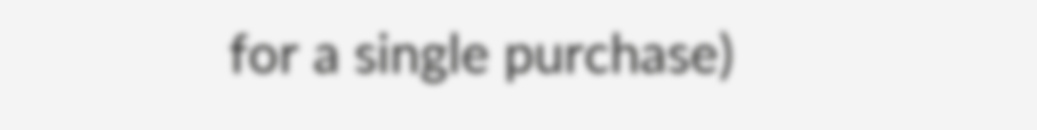for a single purchase)